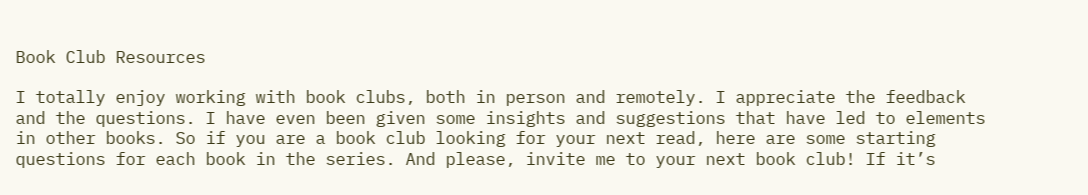Book Club Resources

I totally enjoy working with book clubs, both in person and remotely. I appreciate the feedback and the questions. I have even been given some insights and suggestions that have led to elements in other books. So if you are a book club looking for your next read, here are some starting questions for each book in the series. And please, invite me to your next book club! If it’s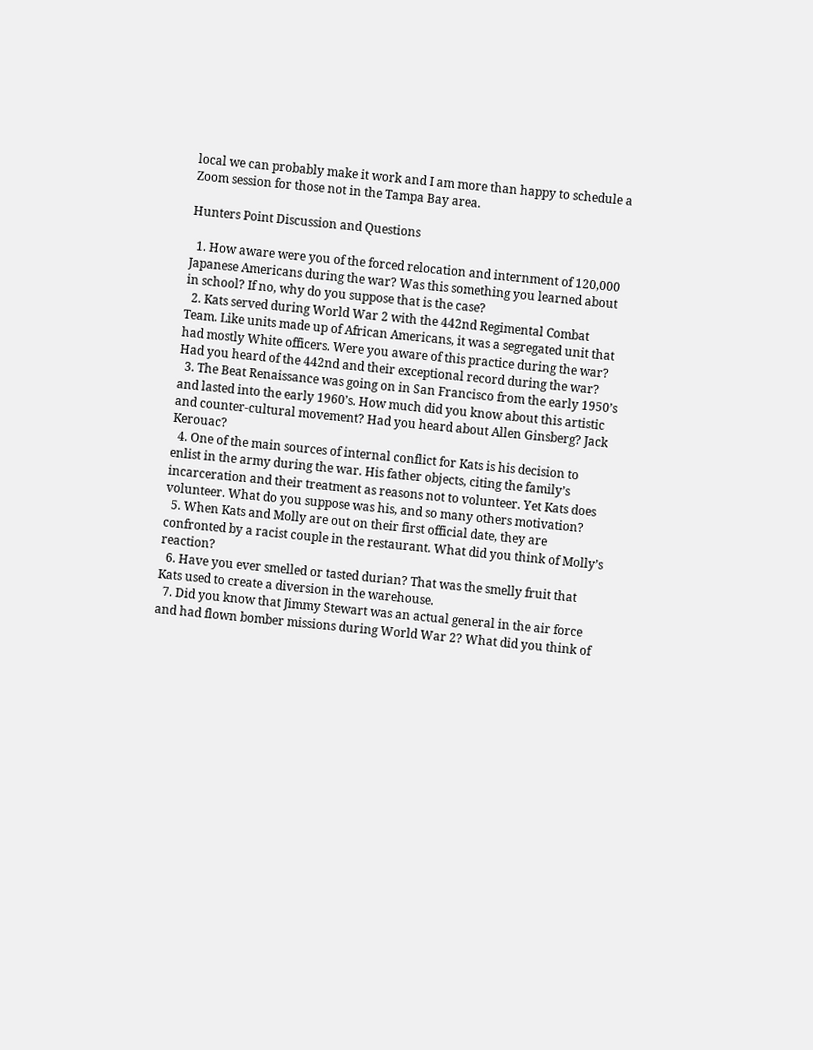local we can probably make it work and I am more than happy to schedule a Zoom session for those not in the Tampa Bay area.

Hunters Point Discussion and Questions

  1. How aware were you of the forced relocation and internment of 120,000 Japanese Americans during the war? Was this something you learned about in school? If no, why do you suppose that is the case?
  2. Kats served during World War 2 with the 442nd Regimental Combat Team. Like units made up of African Americans, it was a segregated unit that had mostly White officers. Were you aware of this practice during the war? Had you heard of the 442nd and their exceptional record during the war?
  3. The Beat Renaissance was going on in San Francisco from the early 1950’s and lasted into the early 1960’s. How much did you know about this artistic and counter-cultural movement? Had you heard about Allen Ginsberg? Jack Kerouac?
  4. One of the main sources of internal conflict for Kats is his decision to enlist in the army during the war. His father objects, citing the family’s incarceration and their treatment as reasons not to volunteer. Yet Kats does volunteer. What do you suppose was his, and so many others motivation?
  5. When Kats and Molly are out on their first official date, they are confronted by a racist couple in the restaurant. What did you think of Molly’s reaction?
  6. Have you ever smelled or tasted durian? That was the smelly fruit that Kats used to create a diversion in the warehouse.
  7. Did you know that Jimmy Stewart was an actual general in the air force and had flown bomber missions during World War 2? What did you think of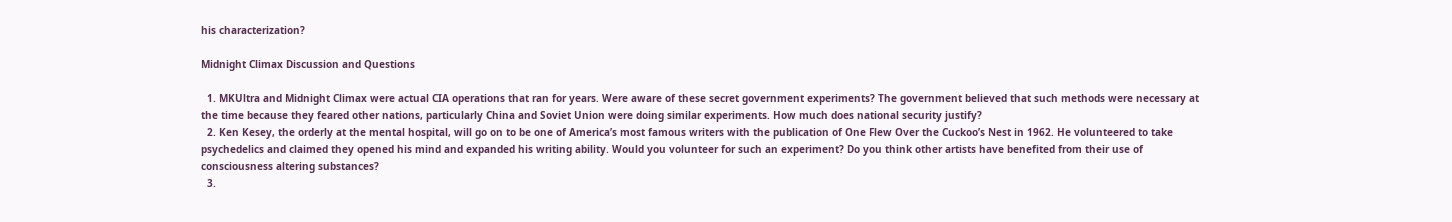his characterization?

Midnight Climax Discussion and Questions

  1. MKUltra and Midnight Climax were actual CIA operations that ran for years. Were aware of these secret government experiments? The government believed that such methods were necessary at the time because they feared other nations, particularly China and Soviet Union were doing similar experiments. How much does national security justify?
  2. Ken Kesey, the orderly at the mental hospital, will go on to be one of America’s most famous writers with the publication of One Flew Over the Cuckoo’s Nest in 1962. He volunteered to take psychedelics and claimed they opened his mind and expanded his writing ability. Would you volunteer for such an experiment? Do you think other artists have benefited from their use of consciousness altering substances?
  3.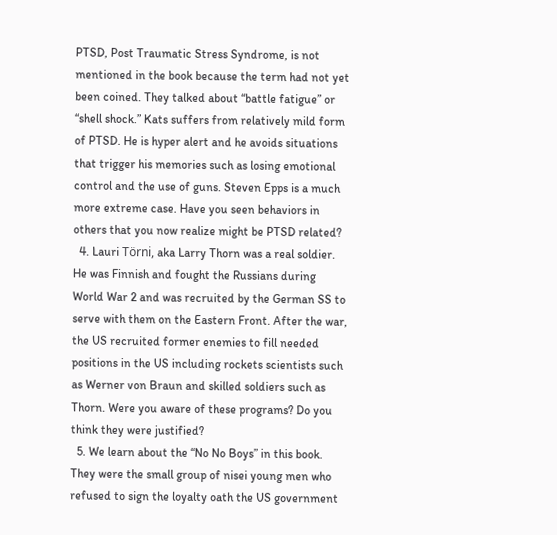PTSD, Post Traumatic Stress Syndrome, is not mentioned in the book because the term had not yet been coined. They talked about “battle fatigue” or “shell shock.” Kats suffers from relatively mild form of PTSD. He is hyper alert and he avoids situations that trigger his memories such as losing emotional control and the use of guns. Steven Epps is a much more extreme case. Have you seen behaviors in others that you now realize might be PTSD related?
  4. Lauri Törni, aka Larry Thorn was a real soldier. He was Finnish and fought the Russians during World War 2 and was recruited by the German SS to serve with them on the Eastern Front. After the war, the US recruited former enemies to fill needed positions in the US including rockets scientists such as Werner von Braun and skilled soldiers such as Thorn. Were you aware of these programs? Do you think they were justified?
  5. We learn about the “No No Boys” in this book. They were the small group of nisei young men who refused to sign the loyalty oath the US government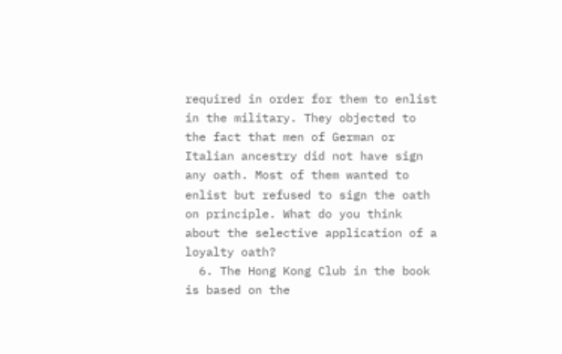required in order for them to enlist in the military. They objected to the fact that men of German or Italian ancestry did not have sign any oath. Most of them wanted to enlist but refused to sign the oath on principle. What do you think about the selective application of a loyalty oath?
  6. The Hong Kong Club in the book is based on the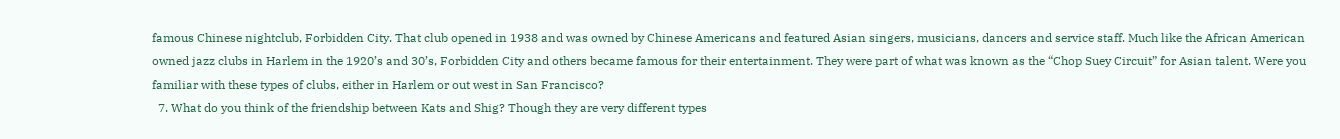famous Chinese nightclub, Forbidden City. That club opened in 1938 and was owned by Chinese Americans and featured Asian singers, musicians, dancers and service staff. Much like the African American owned jazz clubs in Harlem in the 1920’s and 30’s, Forbidden City and others became famous for their entertainment. They were part of what was known as the “Chop Suey Circuit” for Asian talent. Were you familiar with these types of clubs, either in Harlem or out west in San Francisco?
  7. What do you think of the friendship between Kats and Shig? Though they are very different types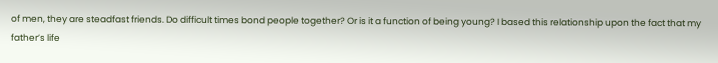of men, they are steadfast friends. Do difficult times bond people together? Or is it a function of being young? I based this relationship upon the fact that my father’s life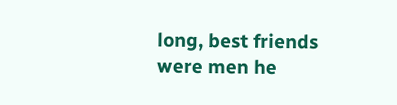long, best friends were men he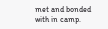met and bonded with in camp.